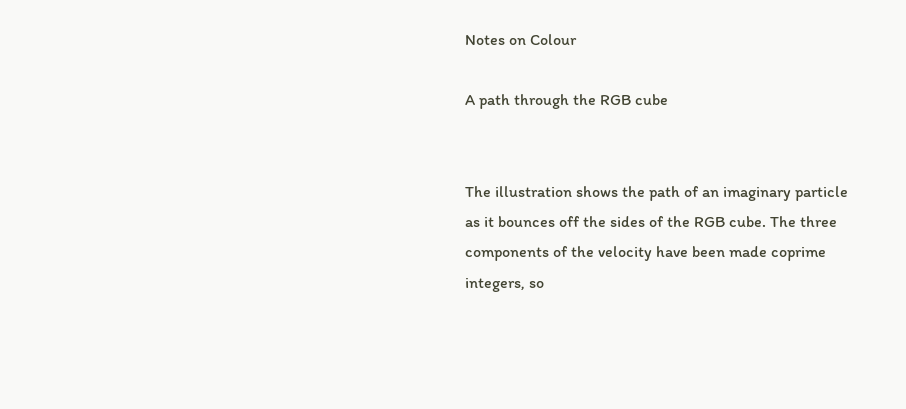Notes on Colour

A path through the RGB cube


The illustration shows the path of an imaginary particle as it bounces off the sides of the RGB cube. The three components of the velocity have been made coprime integers, so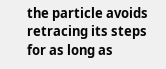the particle avoids retracing its steps for as long as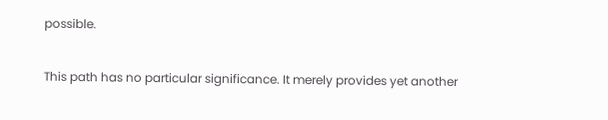possible.

This path has no particular significance. It merely provides yet another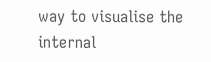way to visualise the internal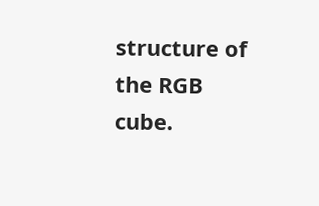structure of the RGB cube.